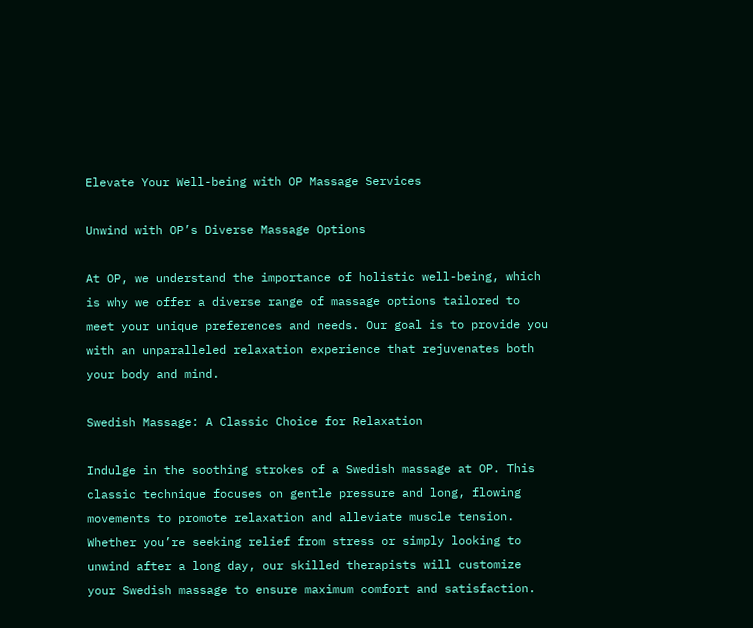Elevate Your Well-being with OP Massage Services

Unwind with OP’s Diverse Massage Options

At OP, we understand the importance of holistic well-being, which is why we offer a diverse range of massage options tailored to meet your unique preferences and needs. Our goal is to provide you with an unparalleled relaxation experience that rejuvenates both your body and mind.

Swedish Massage: A Classic Choice for Relaxation

Indulge in the soothing strokes of a Swedish massage at OP. This classic technique focuses on gentle pressure and long, flowing movements to promote relaxation and alleviate muscle tension. Whether you’re seeking relief from stress or simply looking to unwind after a long day, our skilled therapists will customize your Swedish massage to ensure maximum comfort and satisfaction.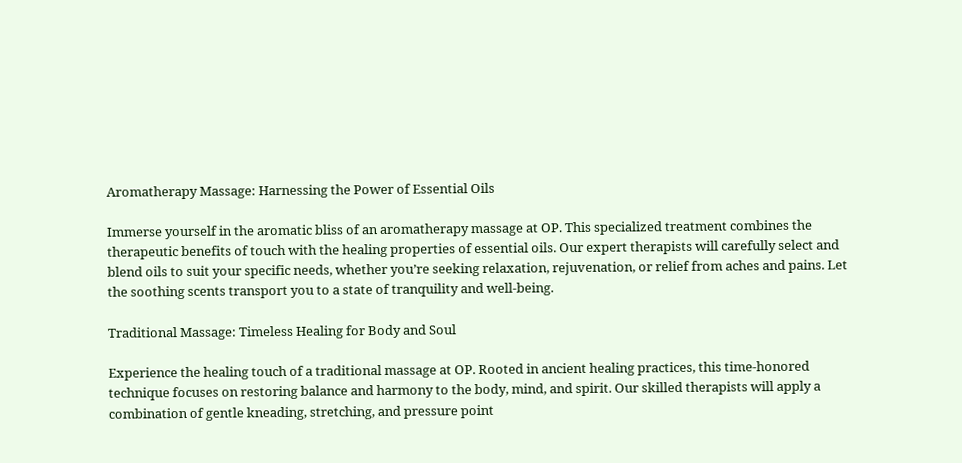Aromatherapy Massage: Harnessing the Power of Essential Oils

Immerse yourself in the aromatic bliss of an aromatherapy massage at OP. This specialized treatment combines the therapeutic benefits of touch with the healing properties of essential oils. Our expert therapists will carefully select and blend oils to suit your specific needs, whether you’re seeking relaxation, rejuvenation, or relief from aches and pains. Let the soothing scents transport you to a state of tranquility and well-being.

Traditional Massage: Timeless Healing for Body and Soul

Experience the healing touch of a traditional massage at OP. Rooted in ancient healing practices, this time-honored technique focuses on restoring balance and harmony to the body, mind, and spirit. Our skilled therapists will apply a combination of gentle kneading, stretching, and pressure point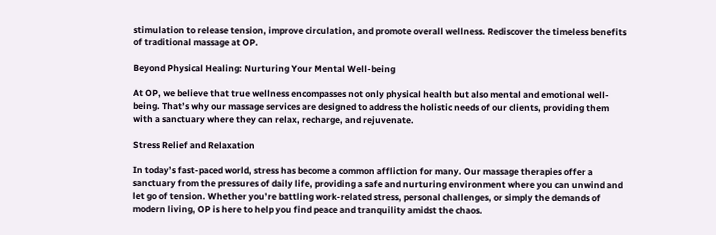stimulation to release tension, improve circulation, and promote overall wellness. Rediscover the timeless benefits of traditional massage at OP.

Beyond Physical Healing: Nurturing Your Mental Well-being

At OP, we believe that true wellness encompasses not only physical health but also mental and emotional well-being. That’s why our massage services are designed to address the holistic needs of our clients, providing them with a sanctuary where they can relax, recharge, and rejuvenate.

Stress Relief and Relaxation

In today’s fast-paced world, stress has become a common affliction for many. Our massage therapies offer a sanctuary from the pressures of daily life, providing a safe and nurturing environment where you can unwind and let go of tension. Whether you’re battling work-related stress, personal challenges, or simply the demands of modern living, OP is here to help you find peace and tranquility amidst the chaos.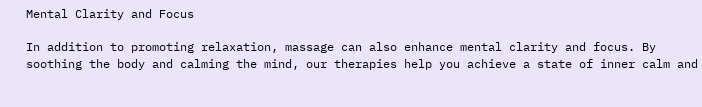Mental Clarity and Focus

In addition to promoting relaxation, massage can also enhance mental clarity and focus. By soothing the body and calming the mind, our therapies help you achieve a state of inner calm and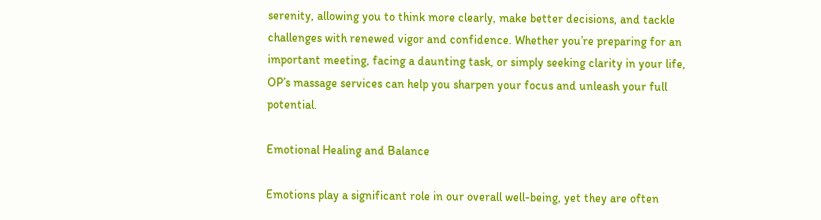serenity, allowing you to think more clearly, make better decisions, and tackle challenges with renewed vigor and confidence. Whether you’re preparing for an important meeting, facing a daunting task, or simply seeking clarity in your life, OP’s massage services can help you sharpen your focus and unleash your full potential.

Emotional Healing and Balance

Emotions play a significant role in our overall well-being, yet they are often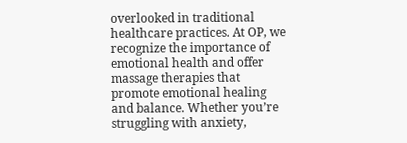overlooked in traditional healthcare practices. At OP, we recognize the importance of emotional health and offer massage therapies that promote emotional healing and balance. Whether you’re struggling with anxiety,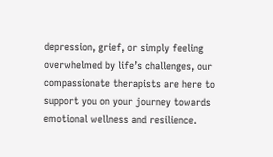depression, grief, or simply feeling overwhelmed by life’s challenges, our compassionate therapists are here to support you on your journey towards emotional wellness and resilience.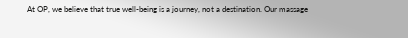At OP, we believe that true well-being is a journey, not a destination. Our massage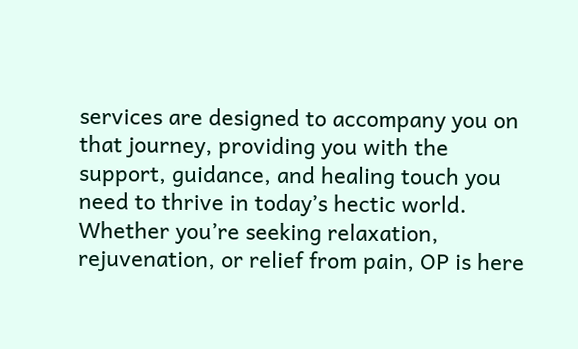services are designed to accompany you on that journey, providing you with the support, guidance, and healing touch you need to thrive in today’s hectic world. Whether you’re seeking relaxation, rejuvenation, or relief from pain, OP is here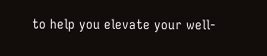to help you elevate your well-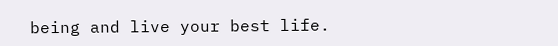being and live your best life.